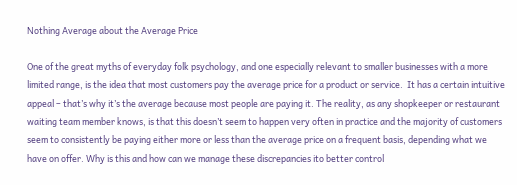Nothing Average about the Average Price

One of the great myths of everyday folk psychology, and one especially relevant to smaller businesses with a more limited range, is the idea that most customers pay the average price for a product or service.  It has a certain intuitive appeal – that’s why it’s the average because most people are paying it. The reality, as any shopkeeper or restaurant waiting team member knows, is that this doesn’t seem to happen very often in practice and the majority of customers seem to consistently be paying either more or less than the average price on a frequent basis, depending what we have on offer. Why is this and how can we manage these discrepancies ito better control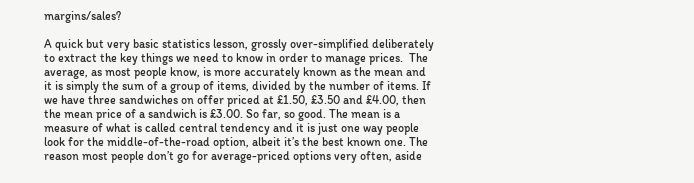margins/sales?

A quick but very basic statistics lesson, grossly over-simplified deliberately to extract the key things we need to know in order to manage prices.  The average, as most people know, is more accurately known as the mean and it is simply the sum of a group of items, divided by the number of items. If we have three sandwiches on offer priced at £1.50, £3.50 and £4.00, then the mean price of a sandwich is £3.00. So far, so good. The mean is a measure of what is called central tendency and it is just one way people look for the middle-of-the-road option, albeit it’s the best known one. The reason most people don’t go for average-priced options very often, aside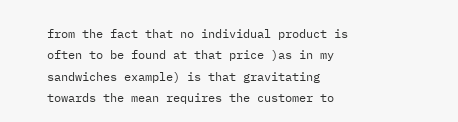from the fact that no individual product is often to be found at that price )as in my sandwiches example) is that gravitating towards the mean requires the customer to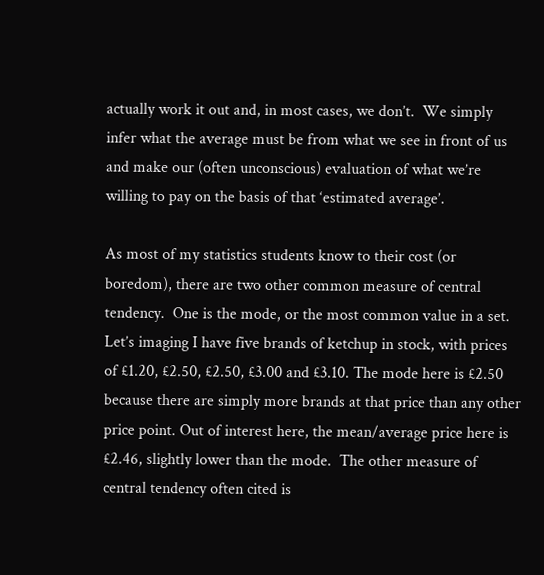actually work it out and, in most cases, we don’t.  We simply infer what the average must be from what we see in front of us and make our (often unconscious) evaluation of what we’re willing to pay on the basis of that ‘estimated average’.

As most of my statistics students know to their cost (or boredom), there are two other common measure of central tendency.  One is the mode, or the most common value in a set. Let’s imaging I have five brands of ketchup in stock, with prices of £1.20, £2.50, £2.50, £3.00 and £3.10. The mode here is £2.50 because there are simply more brands at that price than any other price point. Out of interest here, the mean/average price here is £2.46, slightly lower than the mode.  The other measure of central tendency often cited is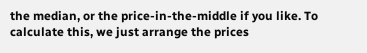the median, or the price-in-the-middle if you like. To calculate this, we just arrange the prices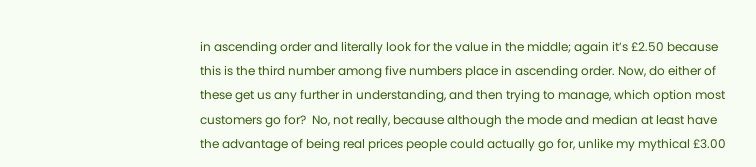in ascending order and literally look for the value in the middle; again it’s £2.50 because this is the third number among five numbers place in ascending order. Now, do either of these get us any further in understanding, and then trying to manage, which option most customers go for?  No, not really, because although the mode and median at least have the advantage of being real prices people could actually go for, unlike my mythical £3.00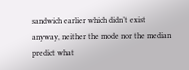sandwich earlier which didn’t exist anyway, neither the mode nor the median predict what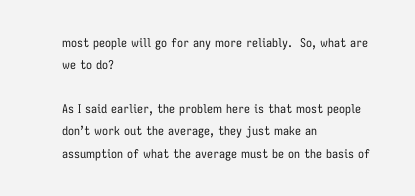most people will go for any more reliably.  So, what are we to do?

As I said earlier, the problem here is that most people don’t work out the average, they just make an assumption of what the average must be on the basis of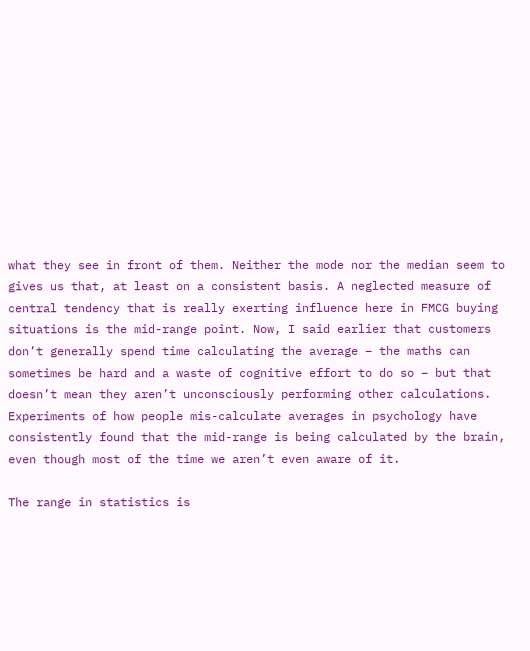what they see in front of them. Neither the mode nor the median seem to gives us that, at least on a consistent basis. A neglected measure of central tendency that is really exerting influence here in FMCG buying situations is the mid-range point. Now, I said earlier that customers don’t generally spend time calculating the average – the maths can sometimes be hard and a waste of cognitive effort to do so – but that doesn’t mean they aren’t unconsciously performing other calculations. Experiments of how people mis-calculate averages in psychology have consistently found that the mid-range is being calculated by the brain, even though most of the time we aren’t even aware of it.

The range in statistics is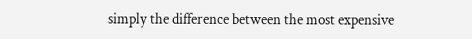simply the difference between the most expensive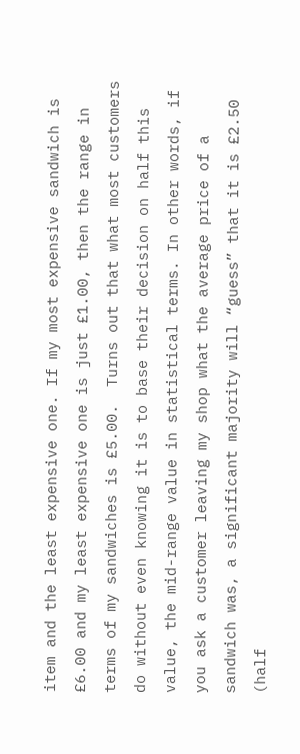item and the least expensive one. If my most expensive sandwich is £6.00 and my least expensive one is just £1.00, then the range in terms of my sandwiches is £5.00.  Turns out that what most customers do without even knowing it is to base their decision on half this value, the mid-range value in statistical terms. In other words, if you ask a customer leaving my shop what the average price of a sandwich was, a significant majority will “guess” that it is £2.50 (half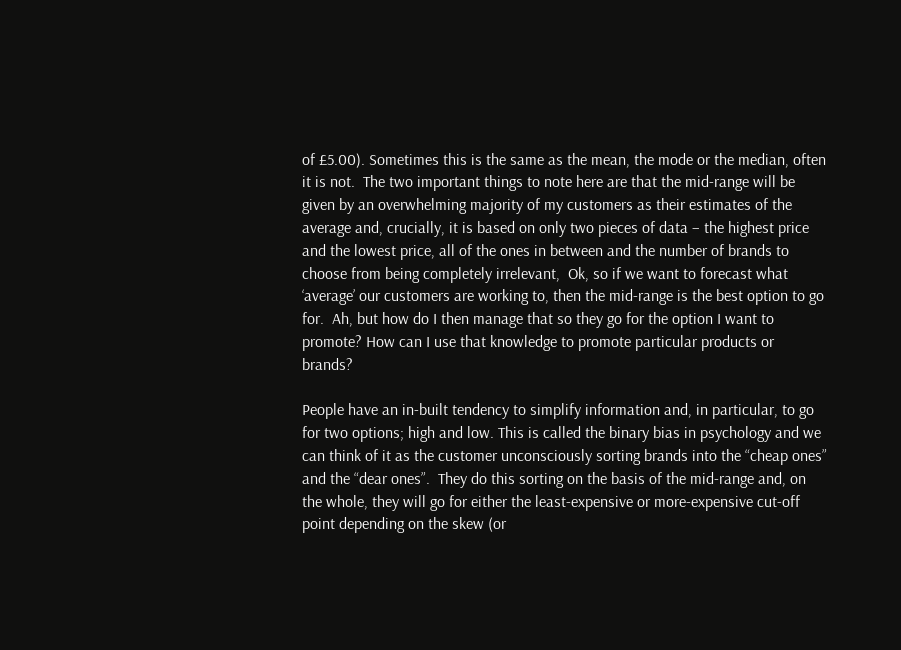of £5.00). Sometimes this is the same as the mean, the mode or the median, often it is not.  The two important things to note here are that the mid-range will be given by an overwhelming majority of my customers as their estimates of the average and, crucially, it is based on only two pieces of data – the highest price and the lowest price, all of the ones in between and the number of brands to choose from being completely irrelevant,  Ok, so if we want to forecast what ‘average’ our customers are working to, then the mid-range is the best option to go for.  Ah, but how do I then manage that so they go for the option I want to promote? How can I use that knowledge to promote particular products or brands?

People have an in-built tendency to simplify information and, in particular, to go for two options; high and low. This is called the binary bias in psychology and we can think of it as the customer unconsciously sorting brands into the “cheap ones” and the “dear ones”.  They do this sorting on the basis of the mid-range and, on the whole, they will go for either the least-expensive or more-expensive cut-off point depending on the skew (or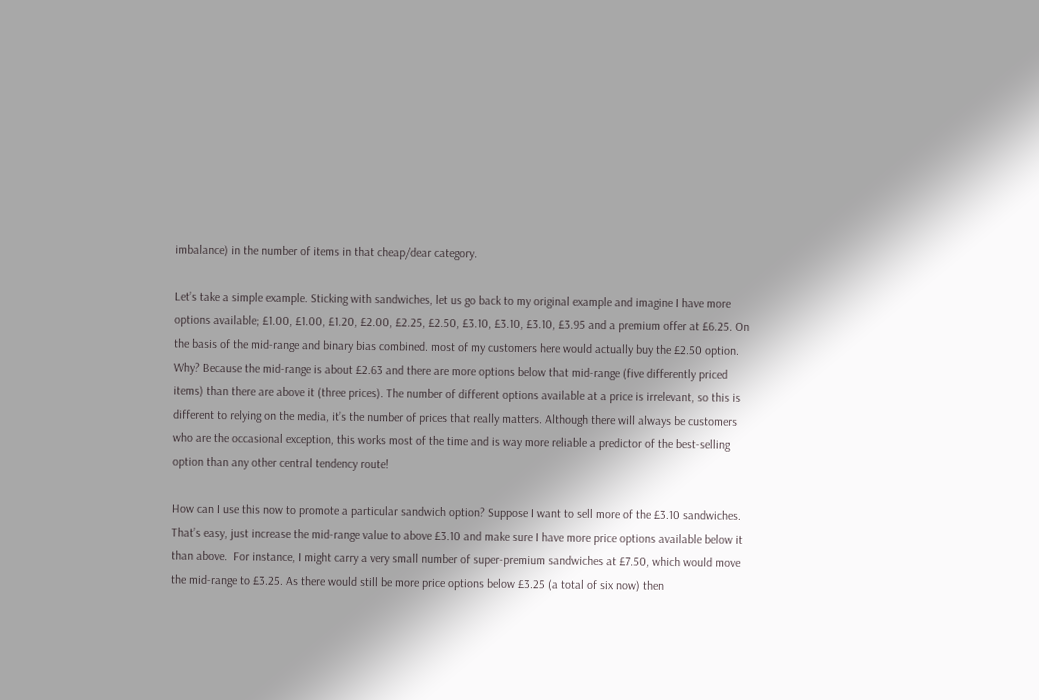imbalance) in the number of items in that cheap/dear category.

Let’s take a simple example. Sticking with sandwiches, let us go back to my original example and imagine I have more options available; £1.00, £1.00, £1.20, £2.00, £2.25, £2.50, £3.10, £3.10, £3.10, £3.95 and a premium offer at £6.25. On the basis of the mid-range and binary bias combined. most of my customers here would actually buy the £2.50 option. Why? Because the mid-range is about £2.63 and there are more options below that mid-range (five differently priced items) than there are above it (three prices). The number of different options available at a price is irrelevant, so this is different to relying on the media, it’s the number of prices that really matters. Although there will always be customers who are the occasional exception, this works most of the time and is way more reliable a predictor of the best-selling option than any other central tendency route!

How can I use this now to promote a particular sandwich option? Suppose I want to sell more of the £3.10 sandwiches. That’s easy, just increase the mid-range value to above £3.10 and make sure I have more price options available below it than above.  For instance, I might carry a very small number of super-premium sandwiches at £7.50, which would move the mid-range to £3.25. As there would still be more price options below £3.25 (a total of six now) then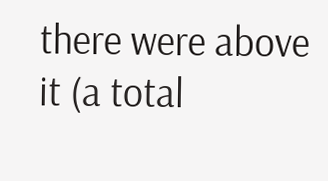there were above it (a total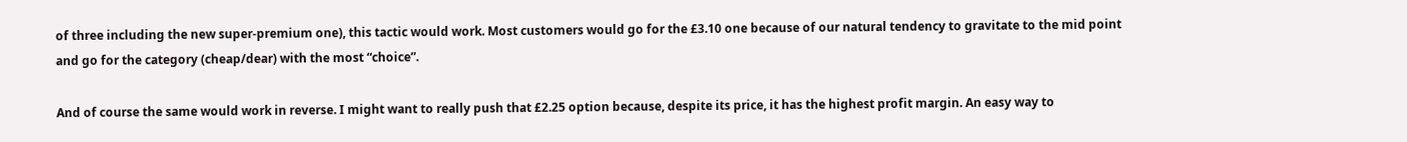of three including the new super-premium one), this tactic would work. Most customers would go for the £3.10 one because of our natural tendency to gravitate to the mid point and go for the category (cheap/dear) with the most “choice”.

And of course the same would work in reverse. I might want to really push that £2.25 option because, despite its price, it has the highest profit margin. An easy way to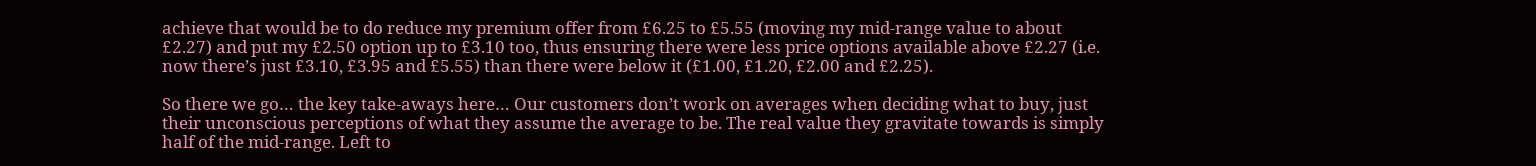achieve that would be to do reduce my premium offer from £6.25 to £5.55 (moving my mid-range value to about £2.27) and put my £2.50 option up to £3.10 too, thus ensuring there were less price options available above £2.27 (i.e. now there’s just £3.10, £3.95 and £5.55) than there were below it (£1.00, £1.20, £2.00 and £2.25).

So there we go… the key take-aways here… Our customers don’t work on averages when deciding what to buy, just their unconscious perceptions of what they assume the average to be. The real value they gravitate towards is simply half of the mid-range. Left to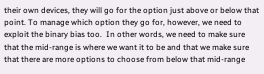their own devices, they will go for the option just above or below that point. To manage which option they go for, however, we need to exploit the binary bias too.  In other words, we need to make sure that the mid-range is where we want it to be and that we make sure that there are more options to choose from below that mid-range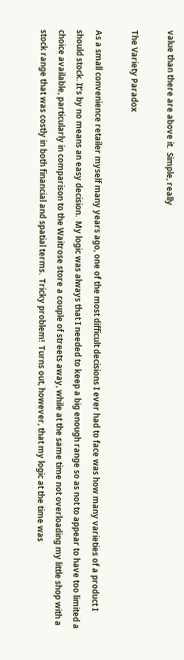value than there are above it.  Simple, really

The Variety Paradox

As a small convenience retailer myself many years ago, one of the most difficult decisions I ever had to face was how many varieties of a product I should stock. It’s by no means an easy decision.  My logic was always that I needed to keep a big enough range so as not to appear to have too limited a choice available, particularly in comparison to the Waitrose store a couple of streets away, while at the same time not overloading my little shop with a stock range that was costly in both financial and spatial terms.  Tricky problem!  Turns out, however, that my logic at the time was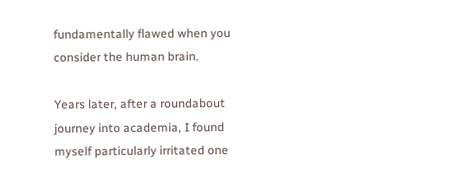fundamentally flawed when you consider the human brain.

Years later, after a roundabout journey into academia, I found myself particularly irritated one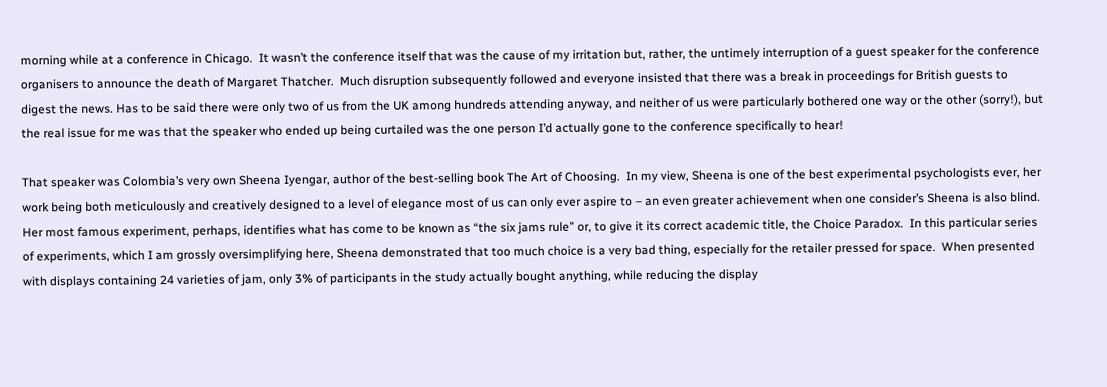morning while at a conference in Chicago.  It wasn’t the conference itself that was the cause of my irritation but, rather, the untimely interruption of a guest speaker for the conference organisers to announce the death of Margaret Thatcher.  Much disruption subsequently followed and everyone insisted that there was a break in proceedings for British guests to digest the news. Has to be said there were only two of us from the UK among hundreds attending anyway, and neither of us were particularly bothered one way or the other (sorry!), but the real issue for me was that the speaker who ended up being curtailed was the one person I’d actually gone to the conference specifically to hear!

That speaker was Colombia’s very own Sheena Iyengar, author of the best-selling book The Art of Choosing.  In my view, Sheena is one of the best experimental psychologists ever, her work being both meticulously and creatively designed to a level of elegance most of us can only ever aspire to – an even greater achievement when one consider’s Sheena is also blind.  Her most famous experiment, perhaps, identifies what has come to be known as “the six jams rule” or, to give it its correct academic title, the Choice Paradox.  In this particular series of experiments, which I am grossly oversimplifying here, Sheena demonstrated that too much choice is a very bad thing, especially for the retailer pressed for space.  When presented with displays containing 24 varieties of jam, only 3% of participants in the study actually bought anything, while reducing the display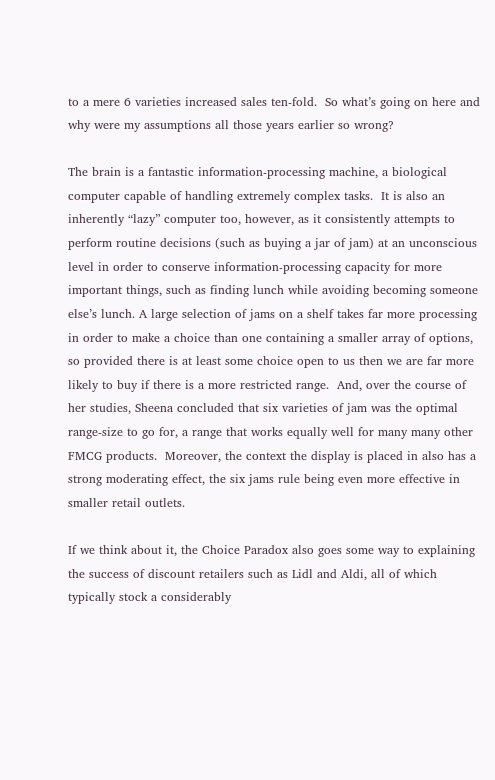to a mere 6 varieties increased sales ten-fold.  So what’s going on here and why were my assumptions all those years earlier so wrong?

The brain is a fantastic information-processing machine, a biological computer capable of handling extremely complex tasks.  It is also an inherently “lazy” computer too, however, as it consistently attempts to perform routine decisions (such as buying a jar of jam) at an unconscious level in order to conserve information-processing capacity for more important things, such as finding lunch while avoiding becoming someone else’s lunch. A large selection of jams on a shelf takes far more processing in order to make a choice than one containing a smaller array of options, so provided there is at least some choice open to us then we are far more likely to buy if there is a more restricted range.  And, over the course of her studies, Sheena concluded that six varieties of jam was the optimal range-size to go for, a range that works equally well for many many other FMCG products.  Moreover, the context the display is placed in also has a strong moderating effect, the six jams rule being even more effective in smaller retail outlets.

If we think about it, the Choice Paradox also goes some way to explaining the success of discount retailers such as Lidl and Aldi, all of which typically stock a considerably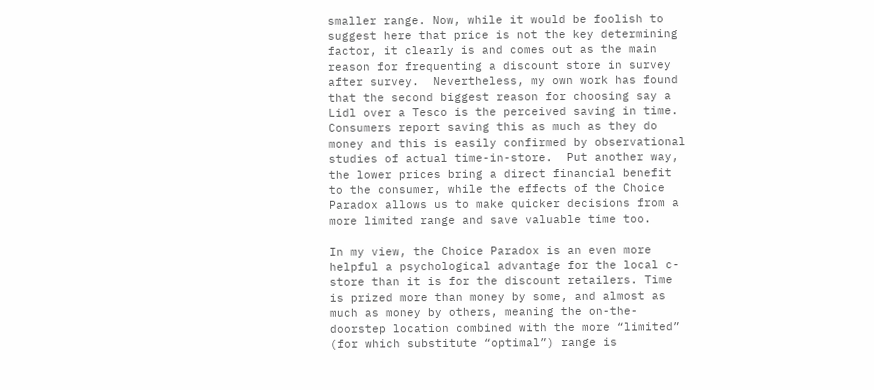smaller range. Now, while it would be foolish to suggest here that price is not the key determining factor, it clearly is and comes out as the main reason for frequenting a discount store in survey after survey.  Nevertheless, my own work has found that the second biggest reason for choosing say a Lidl over a Tesco is the perceived saving in time.  Consumers report saving this as much as they do money and this is easily confirmed by observational studies of actual time-in-store.  Put another way, the lower prices bring a direct financial benefit to the consumer, while the effects of the Choice Paradox allows us to make quicker decisions from a more limited range and save valuable time too.

In my view, the Choice Paradox is an even more helpful a psychological advantage for the local c-store than it is for the discount retailers. Time is prized more than money by some, and almost as much as money by others, meaning the on-the-doorstep location combined with the more “limited” (for which substitute “optimal”) range is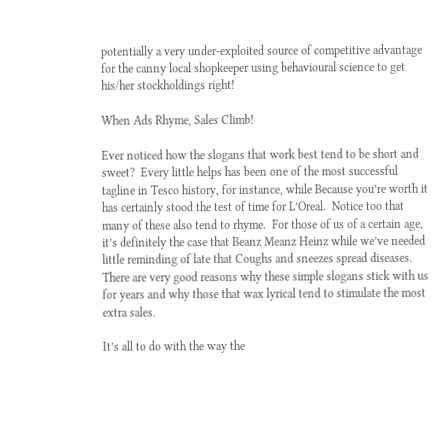potentially a very under-exploited source of competitive advantage for the canny local shopkeeper using behavioural science to get his/her stockholdings right!

When Ads Rhyme, Sales Climb!

Ever noticed how the slogans that work best tend to be short and sweet?  Every little helps has been one of the most successful tagline in Tesco history, for instance, while Because you’re worth it has certainly stood the test of time for L’Oreal.  Notice too that many of these also tend to rhyme.  For those of us of a certain age, it’s definitely the case that Beanz Meanz Heinz while we’ve needed little reminding of late that Coughs and sneezes spread diseases.  There are very good reasons why these simple slogans stick with us for years and why those that wax lyrical tend to stimulate the most extra sales.

It’s all to do with the way the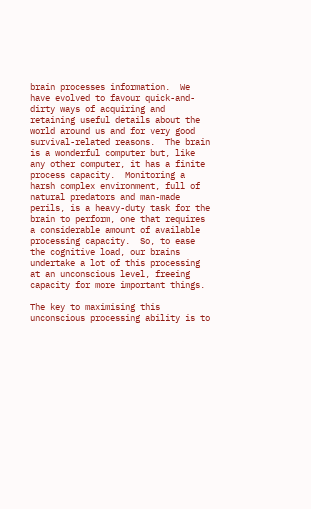brain processes information.  We have evolved to favour quick-and-dirty ways of acquiring and retaining useful details about the world around us and for very good survival-related reasons.  The brain is a wonderful computer but, like any other computer, it has a finite process capacity.  Monitoring a harsh complex environment, full of natural predators and man-made perils, is a heavy-duty task for the brain to perform, one that requires a considerable amount of available processing capacity.  So, to ease the cognitive load, our brains undertake a lot of this processing at an unconscious level, freeing capacity for more important things.

The key to maximising this unconscious processing ability is to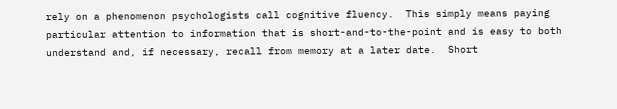rely on a phenomenon psychologists call cognitive fluency.  This simply means paying particular attention to information that is short-and-to-the-point and is easy to both understand and, if necessary, recall from memory at a later date.  Short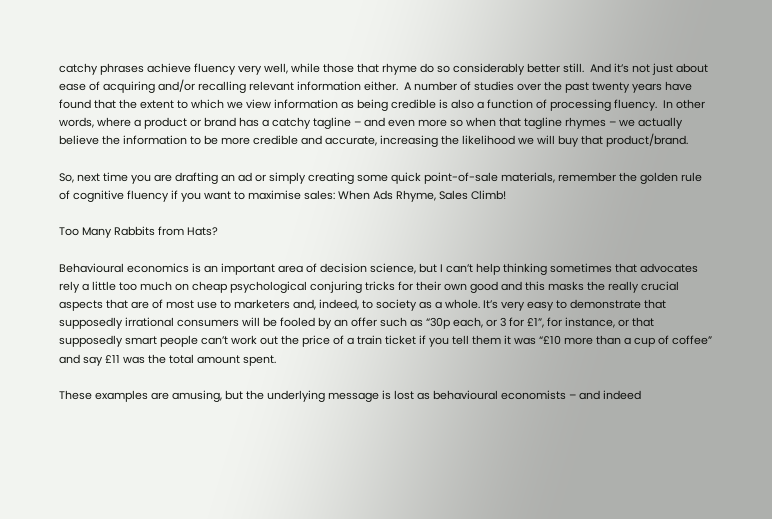catchy phrases achieve fluency very well, while those that rhyme do so considerably better still.  And it’s not just about ease of acquiring and/or recalling relevant information either.  A number of studies over the past twenty years have found that the extent to which we view information as being credible is also a function of processing fluency.  In other words, where a product or brand has a catchy tagline – and even more so when that tagline rhymes – we actually believe the information to be more credible and accurate, increasing the likelihood we will buy that product/brand.

So, next time you are drafting an ad or simply creating some quick point-of-sale materials, remember the golden rule of cognitive fluency if you want to maximise sales: When Ads Rhyme, Sales Climb!

Too Many Rabbits from Hats?

Behavioural economics is an important area of decision science, but I can’t help thinking sometimes that advocates rely a little too much on cheap psychological conjuring tricks for their own good and this masks the really crucial aspects that are of most use to marketers and, indeed, to society as a whole. It’s very easy to demonstrate that supposedly irrational consumers will be fooled by an offer such as “30p each, or 3 for £1”, for instance, or that supposedly smart people can’t work out the price of a train ticket if you tell them it was “£10 more than a cup of coffee” and say £11 was the total amount spent.

These examples are amusing, but the underlying message is lost as behavioural economists – and indeed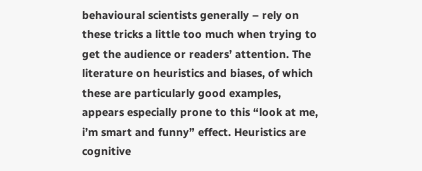behavioural scientists generally – rely on these tricks a little too much when trying to get the audience or readers’ attention. The literature on heuristics and biases, of which these are particularly good examples, appears especially prone to this “look at me, i’m smart and funny” effect. Heuristics are cognitive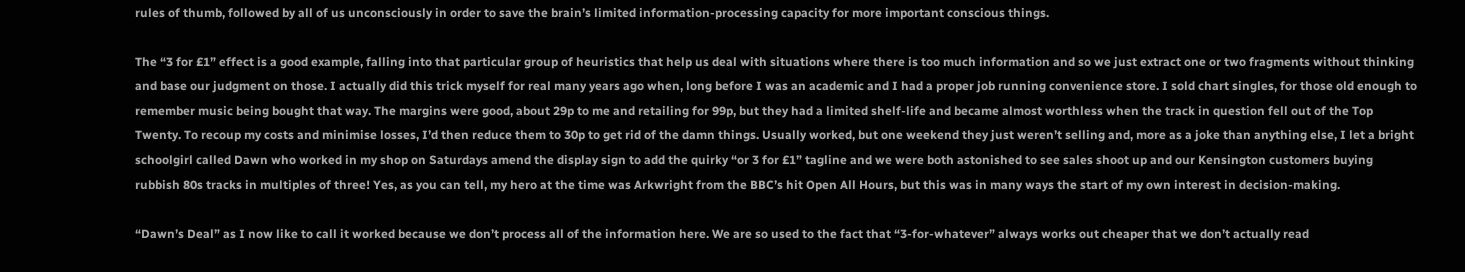rules of thumb, followed by all of us unconsciously in order to save the brain’s limited information-processing capacity for more important conscious things.

The “3 for £1” effect is a good example, falling into that particular group of heuristics that help us deal with situations where there is too much information and so we just extract one or two fragments without thinking and base our judgment on those. I actually did this trick myself for real many years ago when, long before I was an academic and I had a proper job running convenience store. I sold chart singles, for those old enough to remember music being bought that way. The margins were good, about 29p to me and retailing for 99p, but they had a limited shelf-life and became almost worthless when the track in question fell out of the Top Twenty. To recoup my costs and minimise losses, I’d then reduce them to 30p to get rid of the damn things. Usually worked, but one weekend they just weren’t selling and, more as a joke than anything else, I let a bright schoolgirl called Dawn who worked in my shop on Saturdays amend the display sign to add the quirky “or 3 for £1” tagline and we were both astonished to see sales shoot up and our Kensington customers buying rubbish 80s tracks in multiples of three! Yes, as you can tell, my hero at the time was Arkwright from the BBC’s hit Open All Hours, but this was in many ways the start of my own interest in decision-making.

“Dawn’s Deal” as I now like to call it worked because we don’t process all of the information here. We are so used to the fact that “3-for-whatever” always works out cheaper that we don’t actually read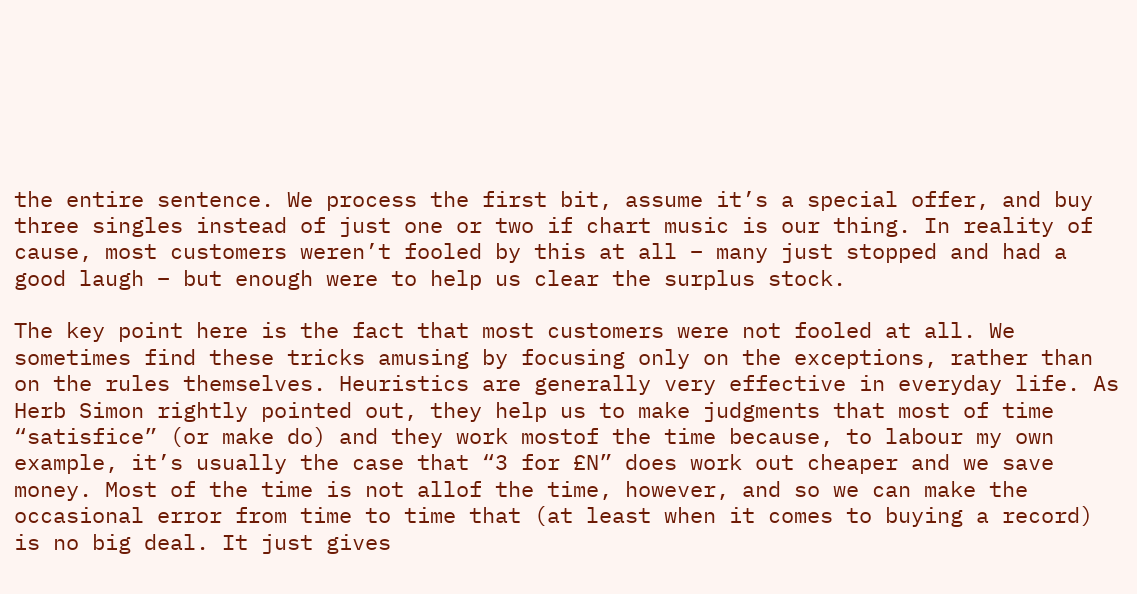the entire sentence. We process the first bit, assume it’s a special offer, and buy three singles instead of just one or two if chart music is our thing. In reality of cause, most customers weren’t fooled by this at all – many just stopped and had a good laugh – but enough were to help us clear the surplus stock.

The key point here is the fact that most customers were not fooled at all. We sometimes find these tricks amusing by focusing only on the exceptions, rather than on the rules themselves. Heuristics are generally very effective in everyday life. As Herb Simon rightly pointed out, they help us to make judgments that most of time “satisfice” (or make do) and they work mostof the time because, to labour my own example, it’s usually the case that “3 for £N” does work out cheaper and we save money. Most of the time is not allof the time, however, and so we can make the occasional error from time to time that (at least when it comes to buying a record) is no big deal. It just gives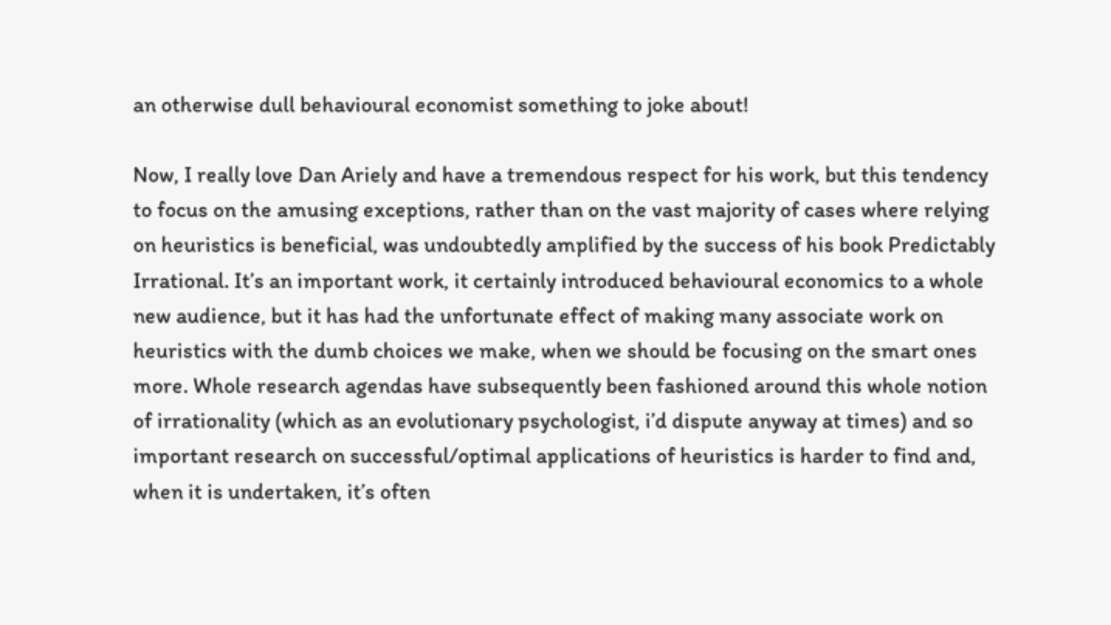an otherwise dull behavioural economist something to joke about!

Now, I really love Dan Ariely and have a tremendous respect for his work, but this tendency to focus on the amusing exceptions, rather than on the vast majority of cases where relying on heuristics is beneficial, was undoubtedly amplified by the success of his book Predictably Irrational. It’s an important work, it certainly introduced behavioural economics to a whole new audience, but it has had the unfortunate effect of making many associate work on heuristics with the dumb choices we make, when we should be focusing on the smart ones more. Whole research agendas have subsequently been fashioned around this whole notion of irrationality (which as an evolutionary psychologist, i’d dispute anyway at times) and so important research on successful/optimal applications of heuristics is harder to find and, when it is undertaken, it’s often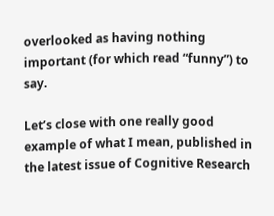overlooked as having nothing important (for which read “funny”) to say.

Let’s close with one really good example of what I mean, published in the latest issue of Cognitive Research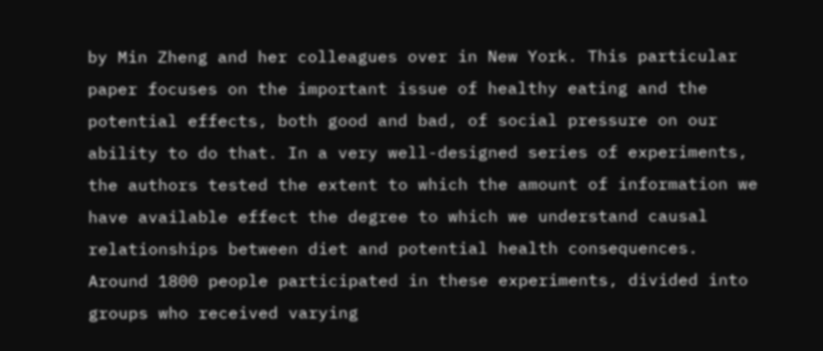by Min Zheng and her colleagues over in New York. This particular paper focuses on the important issue of healthy eating and the potential effects, both good and bad, of social pressure on our ability to do that. In a very well-designed series of experiments, the authors tested the extent to which the amount of information we have available effect the degree to which we understand causal relationships between diet and potential health consequences. Around 1800 people participated in these experiments, divided into groups who received varying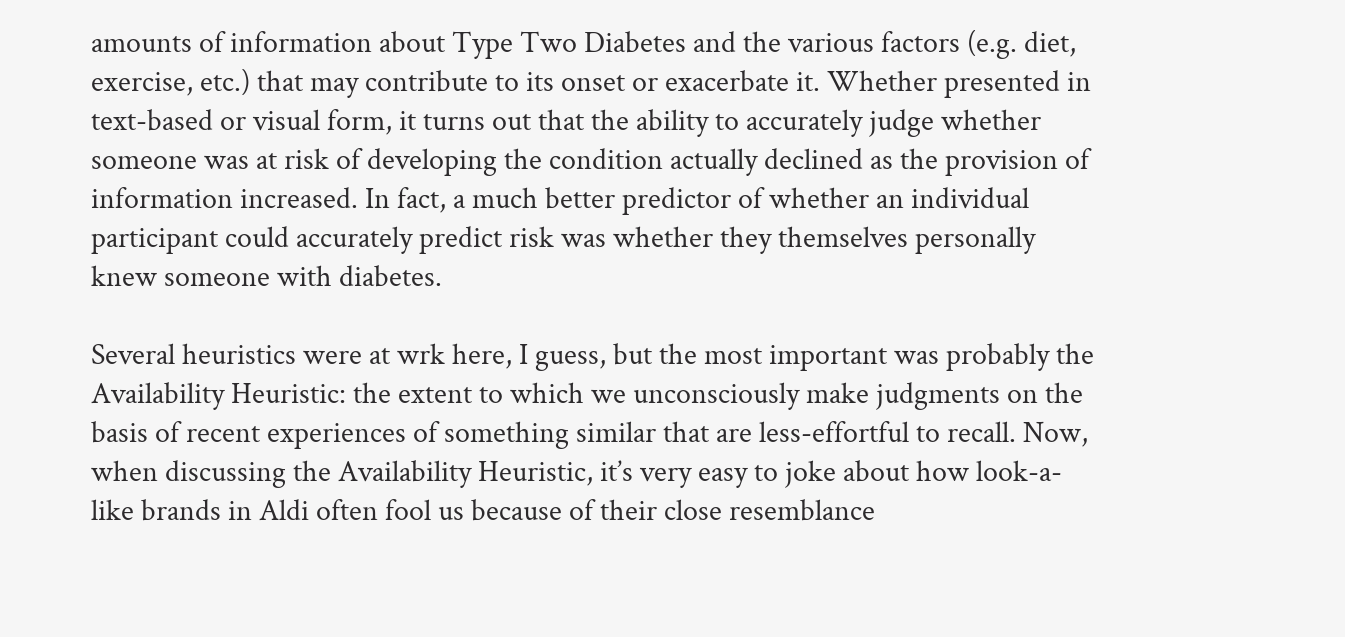amounts of information about Type Two Diabetes and the various factors (e.g. diet, exercise, etc.) that may contribute to its onset or exacerbate it. Whether presented in text-based or visual form, it turns out that the ability to accurately judge whether someone was at risk of developing the condition actually declined as the provision of information increased. In fact, a much better predictor of whether an individual participant could accurately predict risk was whether they themselves personally knew someone with diabetes.

Several heuristics were at wrk here, I guess, but the most important was probably the Availability Heuristic: the extent to which we unconsciously make judgments on the basis of recent experiences of something similar that are less-effortful to recall. Now, when discussing the Availability Heuristic, it’s very easy to joke about how look-a-like brands in Aldi often fool us because of their close resemblance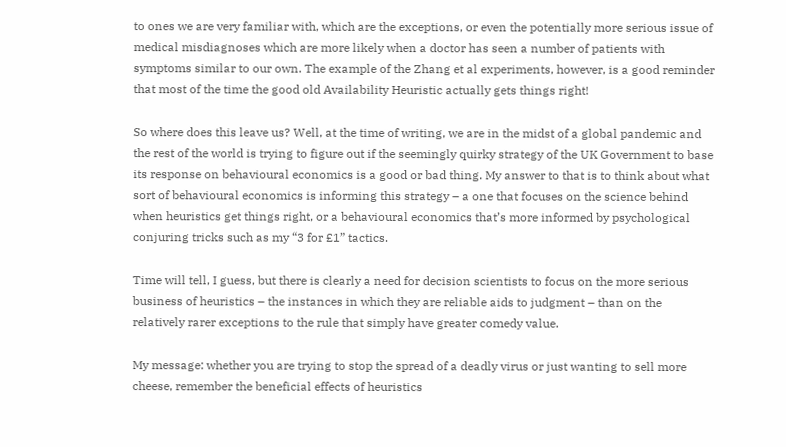to ones we are very familiar with, which are the exceptions, or even the potentially more serious issue of medical misdiagnoses which are more likely when a doctor has seen a number of patients with symptoms similar to our own. The example of the Zhang et al experiments, however, is a good reminder that most of the time the good old Availability Heuristic actually gets things right!

So where does this leave us? Well, at the time of writing, we are in the midst of a global pandemic and the rest of the world is trying to figure out if the seemingly quirky strategy of the UK Government to base its response on behavioural economics is a good or bad thing. My answer to that is to think about what sort of behavioural economics is informing this strategy – a one that focuses on the science behind when heuristics get things right, or a behavioural economics that’s more informed by psychological conjuring tricks such as my “3 for £1” tactics.

Time will tell, I guess, but there is clearly a need for decision scientists to focus on the more serious business of heuristics – the instances in which they are reliable aids to judgment – than on the relatively rarer exceptions to the rule that simply have greater comedy value.

My message: whether you are trying to stop the spread of a deadly virus or just wanting to sell more cheese, remember the beneficial effects of heuristics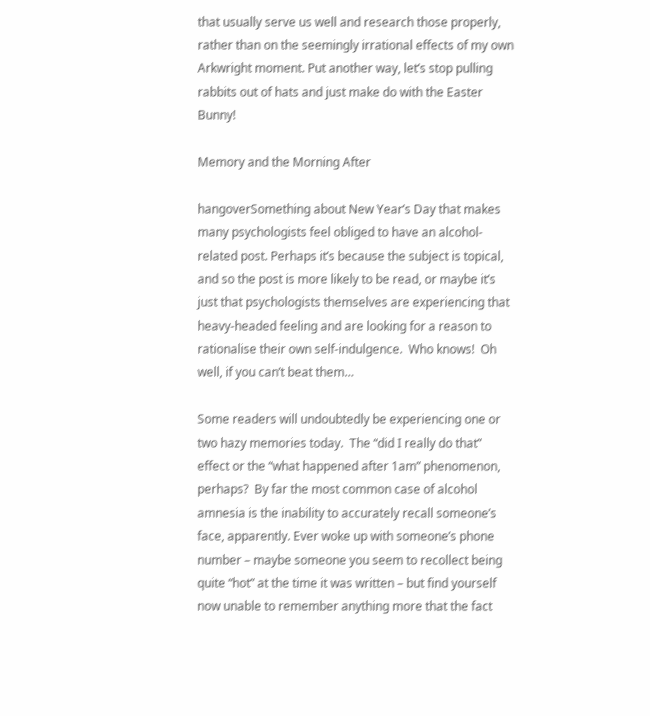that usually serve us well and research those properly, rather than on the seemingly irrational effects of my own Arkwright moment. Put another way, let’s stop pulling rabbits out of hats and just make do with the Easter Bunny!

Memory and the Morning After

hangoverSomething about New Year’s Day that makes many psychologists feel obliged to have an alcohol-related post. Perhaps it’s because the subject is topical, and so the post is more likely to be read, or maybe it’s just that psychologists themselves are experiencing that heavy-headed feeling and are looking for a reason to rationalise their own self-indulgence.  Who knows!  Oh well, if you can’t beat them…

Some readers will undoubtedly be experiencing one or two hazy memories today.  The “did I really do that” effect or the “what happened after 1am” phenomenon, perhaps?  By far the most common case of alcohol amnesia is the inability to accurately recall someone’s face, apparently. Ever woke up with someone’s phone number – maybe someone you seem to recollect being quite “hot” at the time it was written – but find yourself now unable to remember anything more that the fact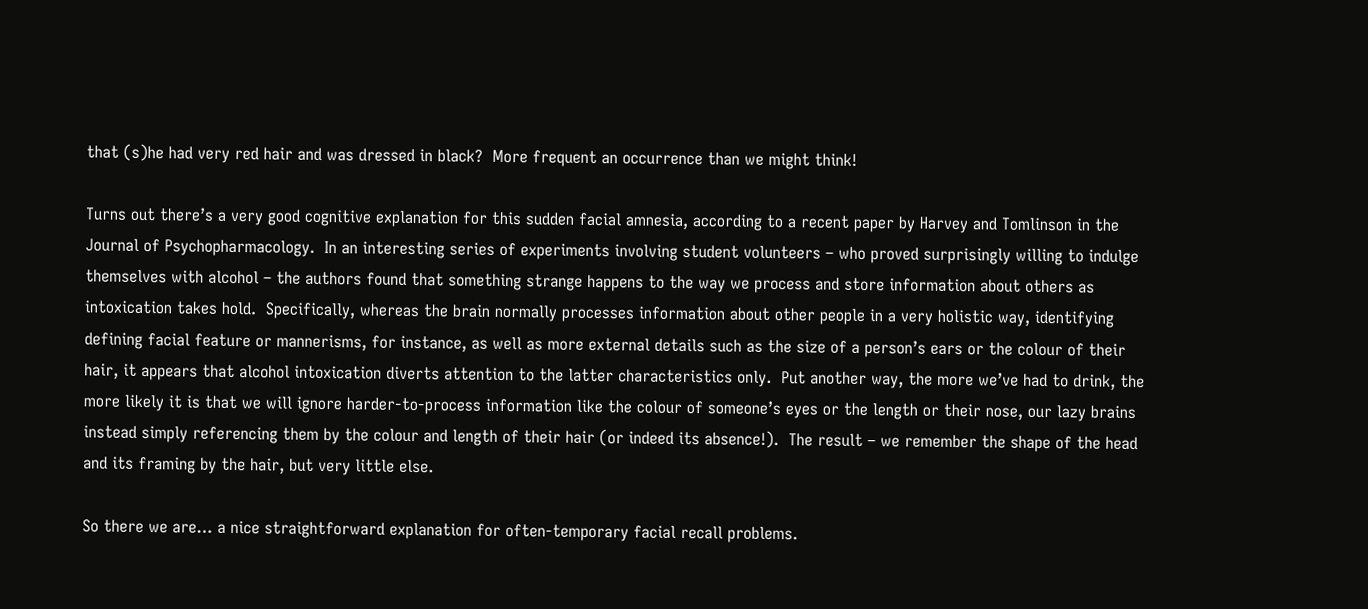that (s)he had very red hair and was dressed in black?  More frequent an occurrence than we might think!

Turns out there’s a very good cognitive explanation for this sudden facial amnesia, according to a recent paper by Harvey and Tomlinson in the Journal of Psychopharmacology.  In an interesting series of experiments involving student volunteers – who proved surprisingly willing to indulge themselves with alcohol – the authors found that something strange happens to the way we process and store information about others as intoxication takes hold.  Specifically, whereas the brain normally processes information about other people in a very holistic way, identifying defining facial feature or mannerisms, for instance, as well as more external details such as the size of a person’s ears or the colour of their hair, it appears that alcohol intoxication diverts attention to the latter characteristics only.  Put another way, the more we’ve had to drink, the more likely it is that we will ignore harder-to-process information like the colour of someone’s eyes or the length or their nose, our lazy brains instead simply referencing them by the colour and length of their hair (or indeed its absence!).  The result – we remember the shape of the head and its framing by the hair, but very little else.

So there we are… a nice straightforward explanation for often-temporary facial recall problems.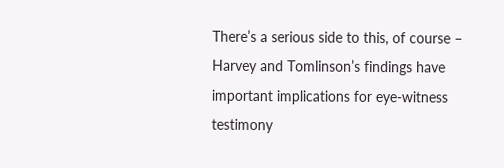There’s a serious side to this, of course – Harvey and Tomlinson’s findings have important implications for eye-witness testimony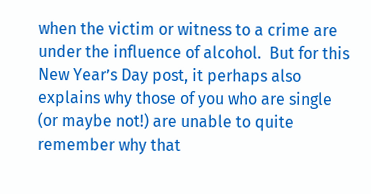when the victim or witness to a crime are under the influence of alcohol.  But for this New Year’s Day post, it perhaps also explains why those of you who are single (or maybe not!) are unable to quite remember why that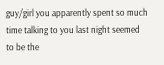guy/girl you apparently spent so much time talking to you last night seemed to be the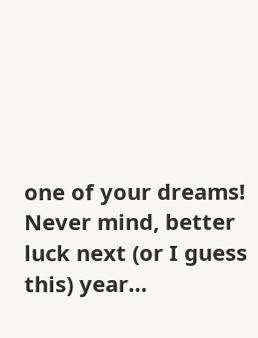one of your dreams!  Never mind, better luck next (or I guess this) year…